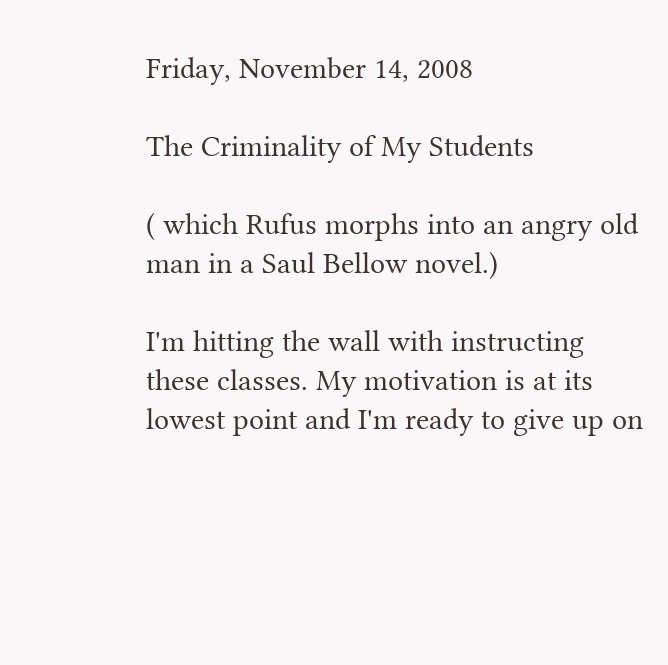Friday, November 14, 2008

The Criminality of My Students

( which Rufus morphs into an angry old man in a Saul Bellow novel.)

I'm hitting the wall with instructing these classes. My motivation is at its lowest point and I'm ready to give up on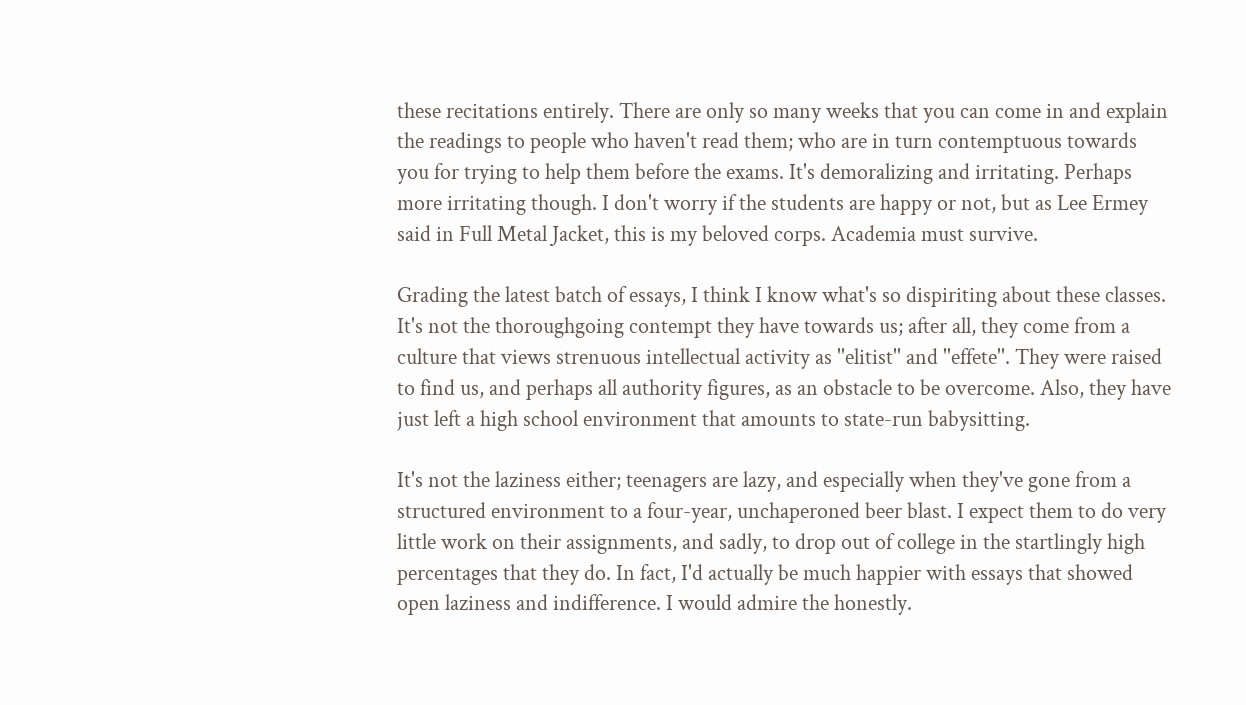these recitations entirely. There are only so many weeks that you can come in and explain the readings to people who haven't read them; who are in turn contemptuous towards you for trying to help them before the exams. It's demoralizing and irritating. Perhaps more irritating though. I don't worry if the students are happy or not, but as Lee Ermey said in Full Metal Jacket, this is my beloved corps. Academia must survive.

Grading the latest batch of essays, I think I know what's so dispiriting about these classes. It's not the thoroughgoing contempt they have towards us; after all, they come from a culture that views strenuous intellectual activity as ''elitist'' and ''effete''. They were raised to find us, and perhaps all authority figures, as an obstacle to be overcome. Also, they have just left a high school environment that amounts to state-run babysitting.

It's not the laziness either; teenagers are lazy, and especially when they've gone from a structured environment to a four-year, unchaperoned beer blast. I expect them to do very little work on their assignments, and sadly, to drop out of college in the startlingly high percentages that they do. In fact, I'd actually be much happier with essays that showed open laziness and indifference. I would admire the honestly.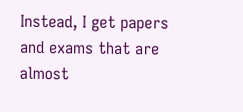Instead, I get papers and exams that are almost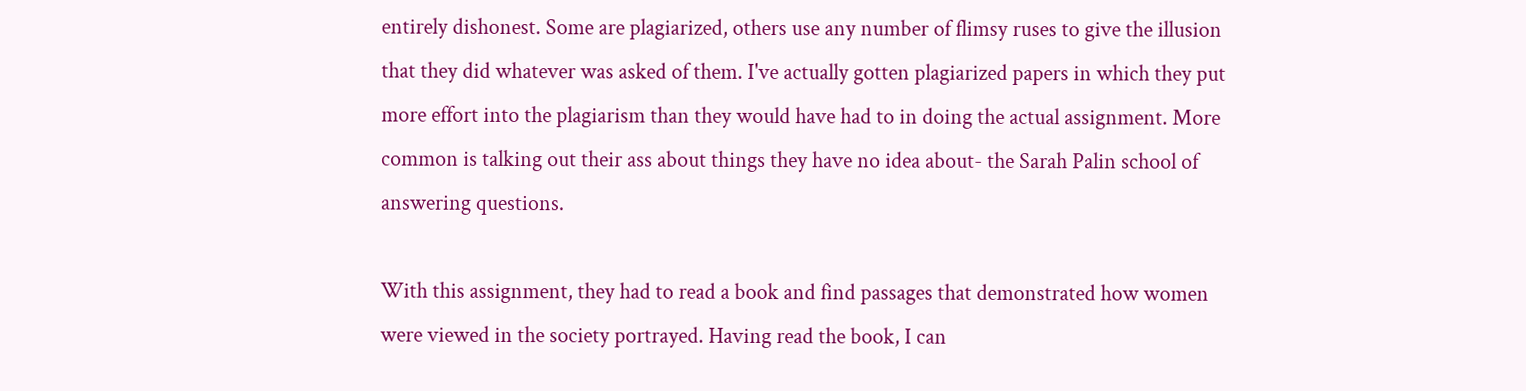entirely dishonest. Some are plagiarized, others use any number of flimsy ruses to give the illusion that they did whatever was asked of them. I've actually gotten plagiarized papers in which they put more effort into the plagiarism than they would have had to in doing the actual assignment. More common is talking out their ass about things they have no idea about- the Sarah Palin school of answering questions.

With this assignment, they had to read a book and find passages that demonstrated how women were viewed in the society portrayed. Having read the book, I can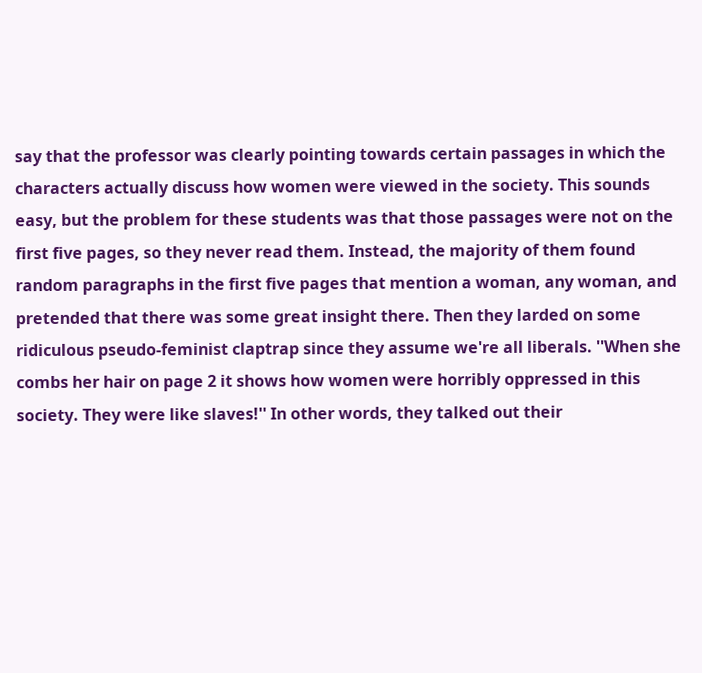say that the professor was clearly pointing towards certain passages in which the characters actually discuss how women were viewed in the society. This sounds easy, but the problem for these students was that those passages were not on the first five pages, so they never read them. Instead, the majority of them found random paragraphs in the first five pages that mention a woman, any woman, and pretended that there was some great insight there. Then they larded on some ridiculous pseudo-feminist claptrap since they assume we're all liberals. ''When she combs her hair on page 2 it shows how women were horribly oppressed in this society. They were like slaves!'' In other words, they talked out their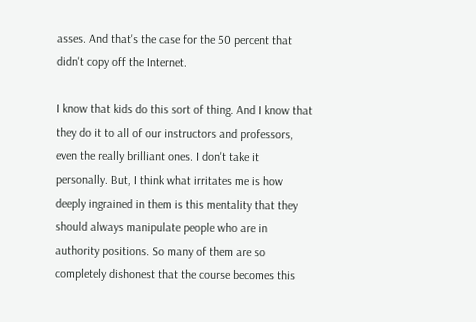asses. And that's the case for the 50 percent that didn't copy off the Internet.

I know that kids do this sort of thing. And I know that they do it to all of our instructors and professors, even the really brilliant ones. I don't take it personally. But, I think what irritates me is how deeply ingrained in them is this mentality that they should always manipulate people who are in authority positions. So many of them are so completely dishonest that the course becomes this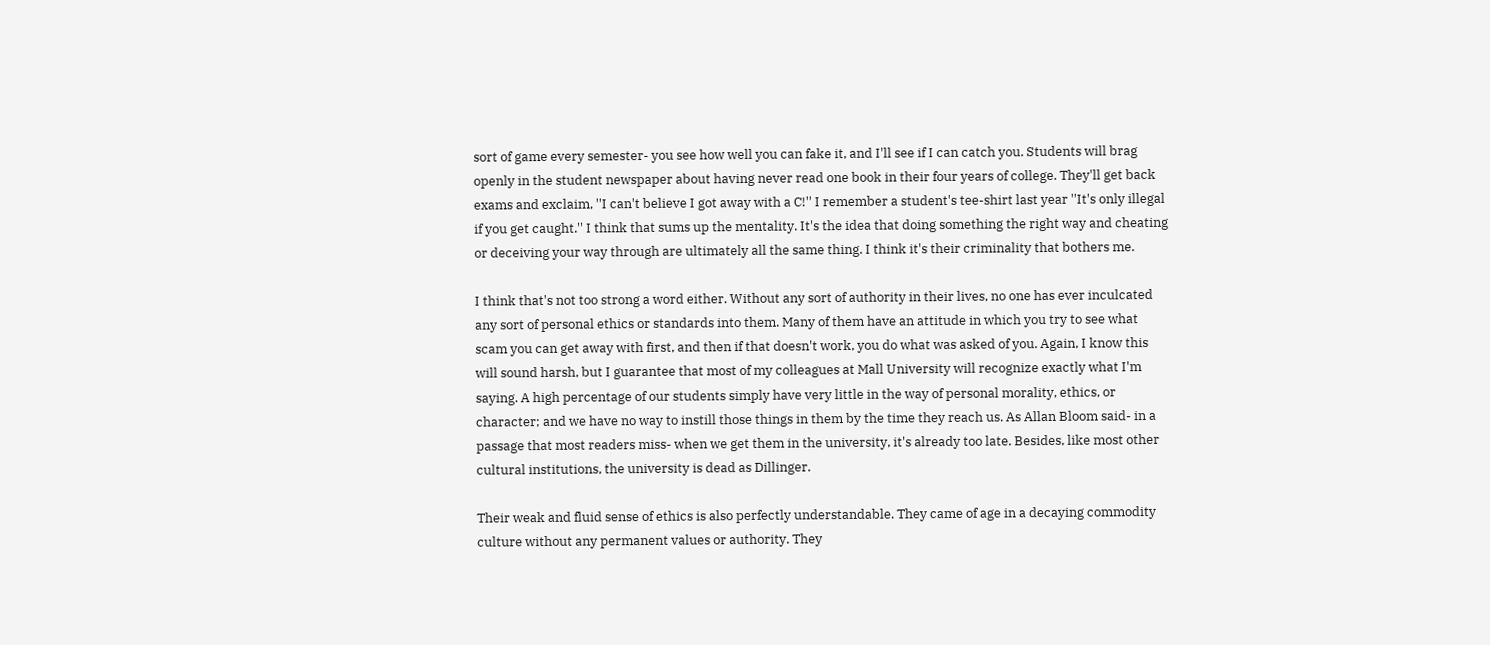sort of game every semester- you see how well you can fake it, and I'll see if I can catch you. Students will brag openly in the student newspaper about having never read one book in their four years of college. They'll get back exams and exclaim, ''I can't believe I got away with a C!'' I remember a student's tee-shirt last year ''It's only illegal if you get caught.'' I think that sums up the mentality. It's the idea that doing something the right way and cheating or deceiving your way through are ultimately all the same thing. I think it's their criminality that bothers me.

I think that's not too strong a word either. Without any sort of authority in their lives, no one has ever inculcated any sort of personal ethics or standards into them. Many of them have an attitude in which you try to see what scam you can get away with first, and then if that doesn't work, you do what was asked of you. Again, I know this will sound harsh, but I guarantee that most of my colleagues at Mall University will recognize exactly what I'm saying. A high percentage of our students simply have very little in the way of personal morality, ethics, or character; and we have no way to instill those things in them by the time they reach us. As Allan Bloom said- in a passage that most readers miss- when we get them in the university, it's already too late. Besides, like most other cultural institutions, the university is dead as Dillinger.

Their weak and fluid sense of ethics is also perfectly understandable. They came of age in a decaying commodity culture without any permanent values or authority. They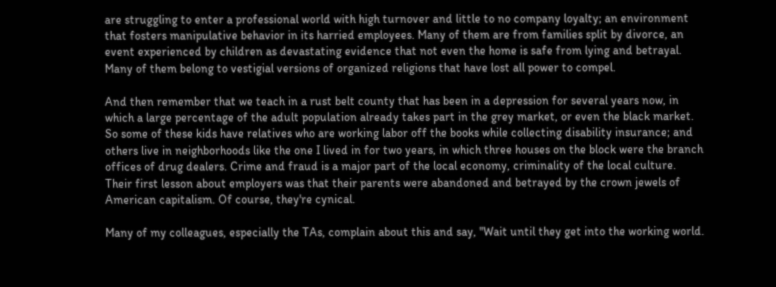are struggling to enter a professional world with high turnover and little to no company loyalty; an environment that fosters manipulative behavior in its harried employees. Many of them are from families split by divorce, an event experienced by children as devastating evidence that not even the home is safe from lying and betrayal. Many of them belong to vestigial versions of organized religions that have lost all power to compel.

And then remember that we teach in a rust belt county that has been in a depression for several years now, in which a large percentage of the adult population already takes part in the grey market, or even the black market. So some of these kids have relatives who are working labor off the books while collecting disability insurance; and others live in neighborhoods like the one I lived in for two years, in which three houses on the block were the branch offices of drug dealers. Crime and fraud is a major part of the local economy, criminality of the local culture. Their first lesson about employers was that their parents were abandoned and betrayed by the crown jewels of American capitalism. Of course, they're cynical.

Many of my colleagues, especially the TAs, complain about this and say, ''Wait until they get into the working world.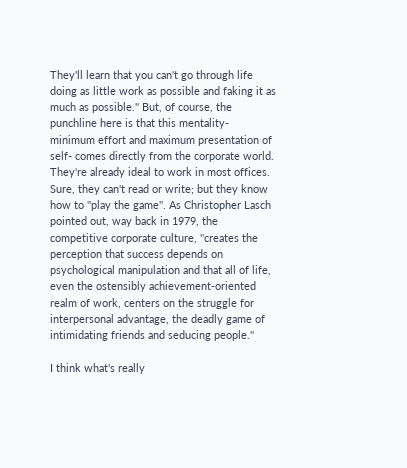They'll learn that you can't go through life doing as little work as possible and faking it as much as possible.'' But, of course, the punchline here is that this mentality- minimum effort and maximum presentation of self- comes directly from the corporate world. They're already ideal to work in most offices. Sure, they can't read or write; but they know how to ''play the game''. As Christopher Lasch pointed out, way back in 1979, the competitive corporate culture, ''creates the perception that success depends on psychological manipulation and that all of life, even the ostensibly achievement-oriented realm of work, centers on the struggle for interpersonal advantage, the deadly game of intimidating friends and seducing people.''

I think what's really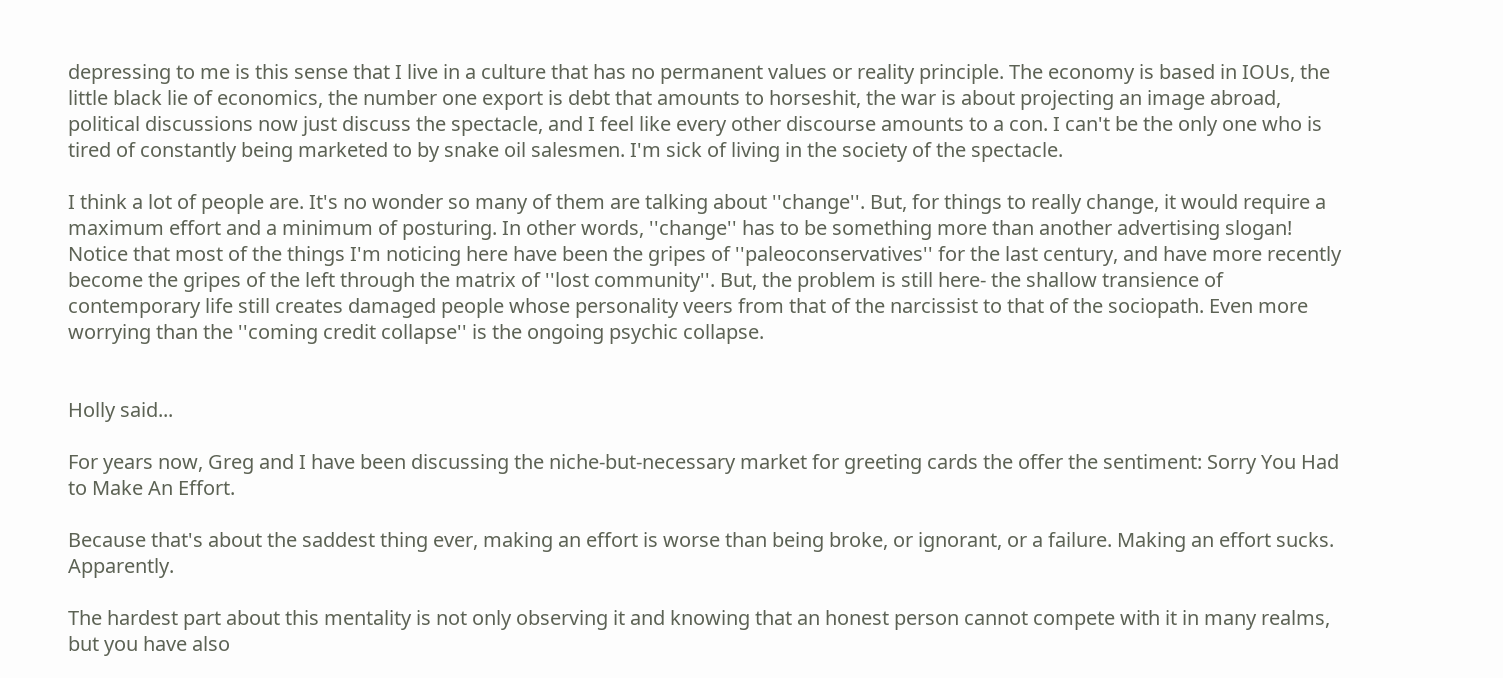depressing to me is this sense that I live in a culture that has no permanent values or reality principle. The economy is based in IOUs, the little black lie of economics, the number one export is debt that amounts to horseshit, the war is about projecting an image abroad, political discussions now just discuss the spectacle, and I feel like every other discourse amounts to a con. I can't be the only one who is tired of constantly being marketed to by snake oil salesmen. I'm sick of living in the society of the spectacle.

I think a lot of people are. It's no wonder so many of them are talking about ''change''. But, for things to really change, it would require a maximum effort and a minimum of posturing. In other words, ''change'' has to be something more than another advertising slogan! Notice that most of the things I'm noticing here have been the gripes of ''paleoconservatives'' for the last century, and have more recently become the gripes of the left through the matrix of ''lost community''. But, the problem is still here- the shallow transience of contemporary life still creates damaged people whose personality veers from that of the narcissist to that of the sociopath. Even more worrying than the ''coming credit collapse'' is the ongoing psychic collapse.


Holly said...

For years now, Greg and I have been discussing the niche-but-necessary market for greeting cards the offer the sentiment: Sorry You Had to Make An Effort.

Because that's about the saddest thing ever, making an effort is worse than being broke, or ignorant, or a failure. Making an effort sucks. Apparently.

The hardest part about this mentality is not only observing it and knowing that an honest person cannot compete with it in many realms, but you have also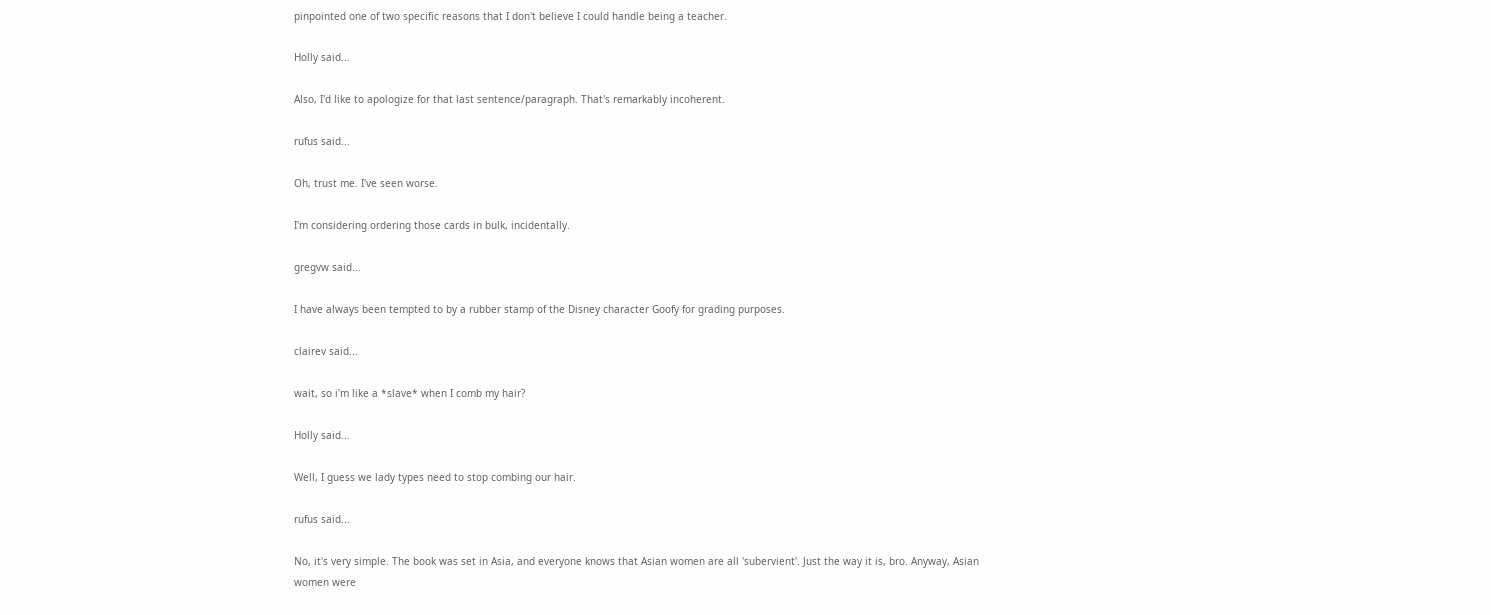pinpointed one of two specific reasons that I don't believe I could handle being a teacher.

Holly said...

Also, I'd like to apologize for that last sentence/paragraph. That's remarkably incoherent.

rufus said...

Oh, trust me. I've seen worse.

I'm considering ordering those cards in bulk, incidentally.

gregvw said...

I have always been tempted to by a rubber stamp of the Disney character Goofy for grading purposes.

clairev said...

wait, so i'm like a *slave* when I comb my hair?

Holly said...

Well, I guess we lady types need to stop combing our hair.

rufus said...

No, it's very simple. The book was set in Asia, and everyone knows that Asian women are all 'subervient'. Just the way it is, bro. Anyway, Asian women were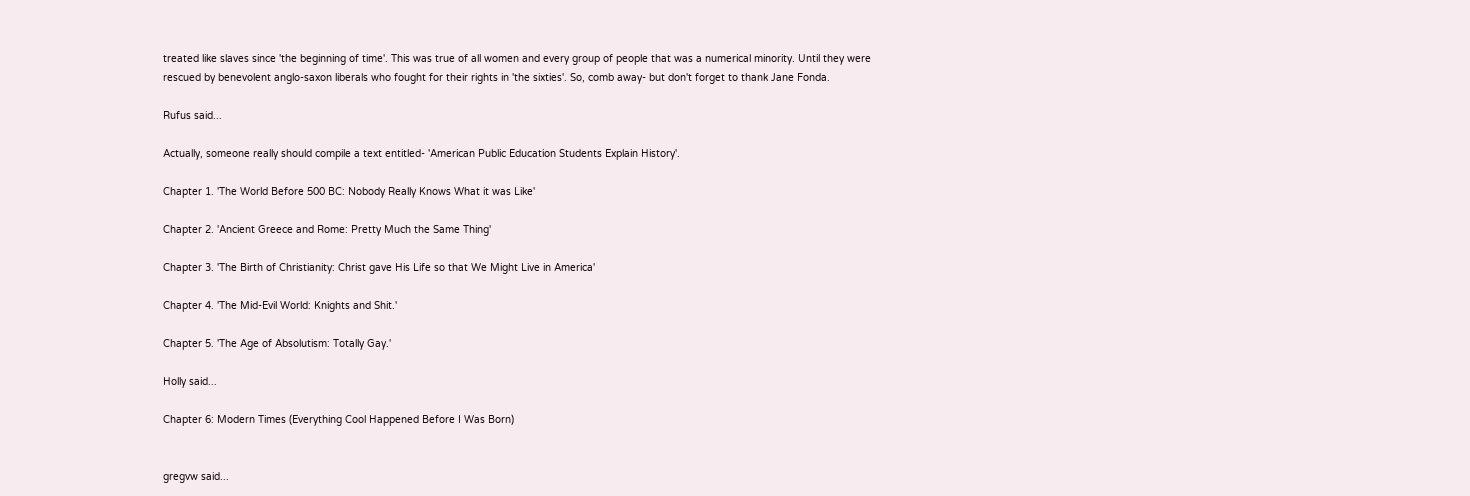treated like slaves since 'the beginning of time'. This was true of all women and every group of people that was a numerical minority. Until they were rescued by benevolent anglo-saxon liberals who fought for their rights in 'the sixties'. So, comb away- but don't forget to thank Jane Fonda.

Rufus said...

Actually, someone really should compile a text entitled- 'American Public Education Students Explain History'.

Chapter 1. 'The World Before 500 BC: Nobody Really Knows What it was Like'

Chapter 2. 'Ancient Greece and Rome: Pretty Much the Same Thing'

Chapter 3. 'The Birth of Christianity: Christ gave His Life so that We Might Live in America'

Chapter 4. 'The Mid-Evil World: Knights and Shit.'

Chapter 5. 'The Age of Absolutism: Totally Gay.'

Holly said...

Chapter 6: Modern Times (Everything Cool Happened Before I Was Born)


gregvw said...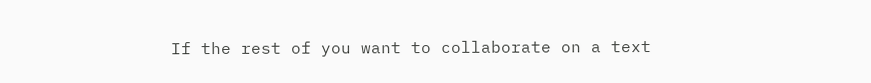If the rest of you want to collaborate on a text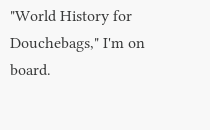"World History for Douchebags," I'm on board.